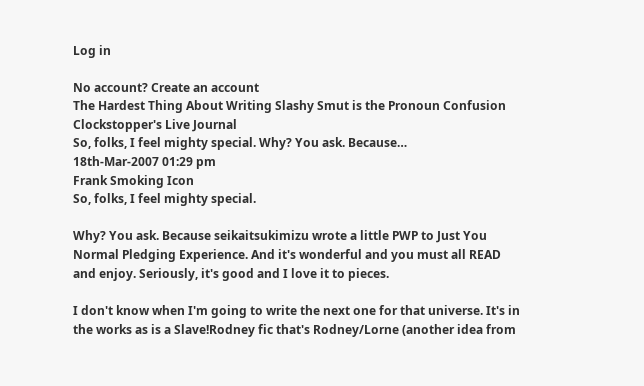Log in

No account? Create an account
The Hardest Thing About Writing Slashy Smut is the Pronoun Confusion
Clockstopper's Live Journal
So, folks, I feel mighty special. Why? You ask. Because…
18th-Mar-2007 01:29 pm
Frank Smoking Icon
So, folks, I feel mighty special.

Why? You ask. Because seikaitsukimizu wrote a little PWP to Just You Normal Pledging Experience. And it's wonderful and you must all READ and enjoy. Seriously, it's good and I love it to pieces.

I don't know when I'm going to write the next one for that universe. It's in the works as is a Slave!Rodney fic that's Rodney/Lorne (another idea from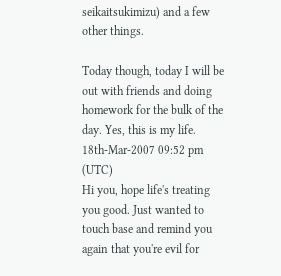seikaitsukimizu) and a few other things.

Today though, today I will be out with friends and doing homework for the bulk of the day. Yes, this is my life.
18th-Mar-2007 09:52 pm (UTC)
Hi you, hope life's treating you good. Just wanted to touch base and remind you again that you're evil for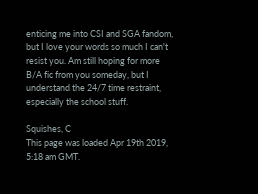enticing me into CSI and SGA fandom, but I love your words so much I can't resist you. Am still hoping for more B/A fic from you someday, but I understand the 24/7 time restraint, especially the school stuff.

Squishes, C
This page was loaded Apr 19th 2019, 5:18 am GMT.